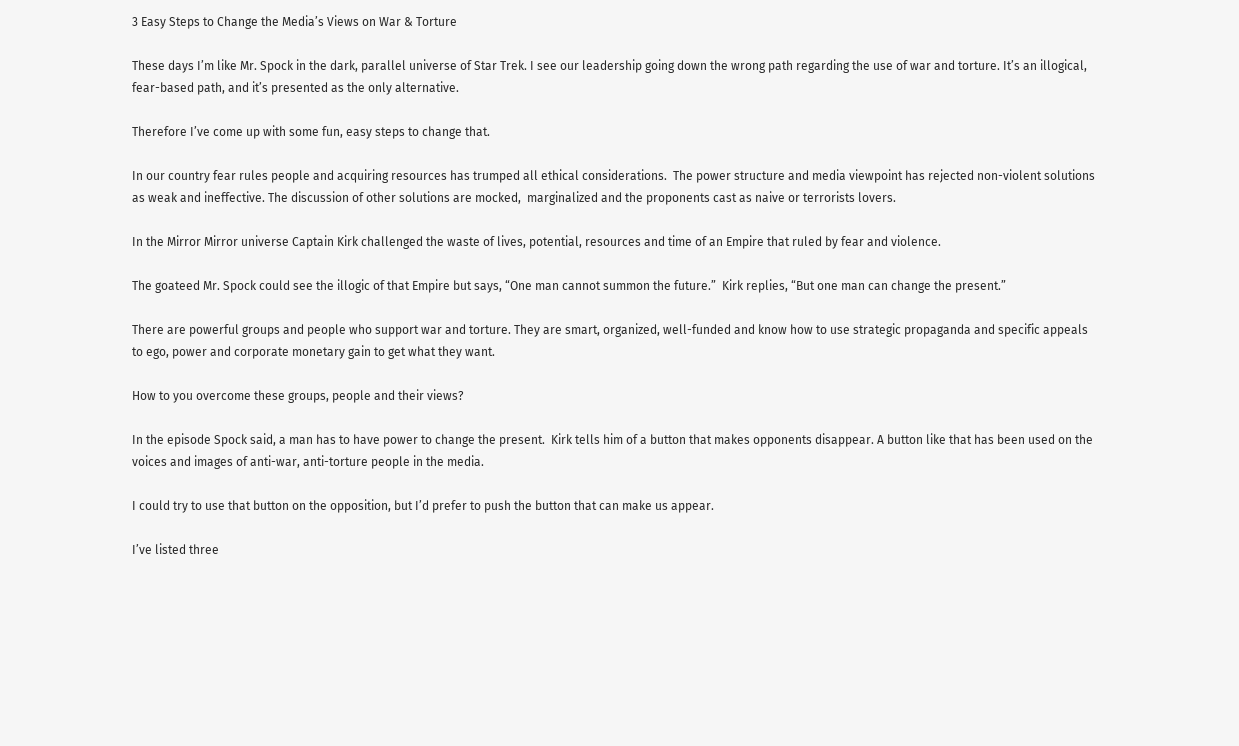3 Easy Steps to Change the Media’s Views on War & Torture

These days I’m like Mr. Spock in the dark, parallel universe of Star Trek. I see our leadership going down the wrong path regarding the use of war and torture. It’s an illogical, fear-based path, and it’s presented as the only alternative.

Therefore I’ve come up with some fun, easy steps to change that.

In our country fear rules people and acquiring resources has trumped all ethical considerations.  The power structure and media viewpoint has rejected non-violent solutions as weak and ineffective. The discussion of other solutions are mocked,  marginalized and the proponents cast as naive or terrorists lovers.

In the Mirror Mirror universe Captain Kirk challenged the waste of lives, potential, resources and time of an Empire that ruled by fear and violence.

The goateed Mr. Spock could see the illogic of that Empire but says, “One man cannot summon the future.”  Kirk replies, “But one man can change the present.”

There are powerful groups and people who support war and torture. They are smart, organized, well-funded and know how to use strategic propaganda and specific appeals to ego, power and corporate monetary gain to get what they want.

How to you overcome these groups, people and their views?

In the episode Spock said, a man has to have power to change the present.  Kirk tells him of a button that makes opponents disappear. A button like that has been used on the voices and images of anti-war, anti-torture people in the media.

I could try to use that button on the opposition, but I’d prefer to push the button that can make us appear.

I’ve listed three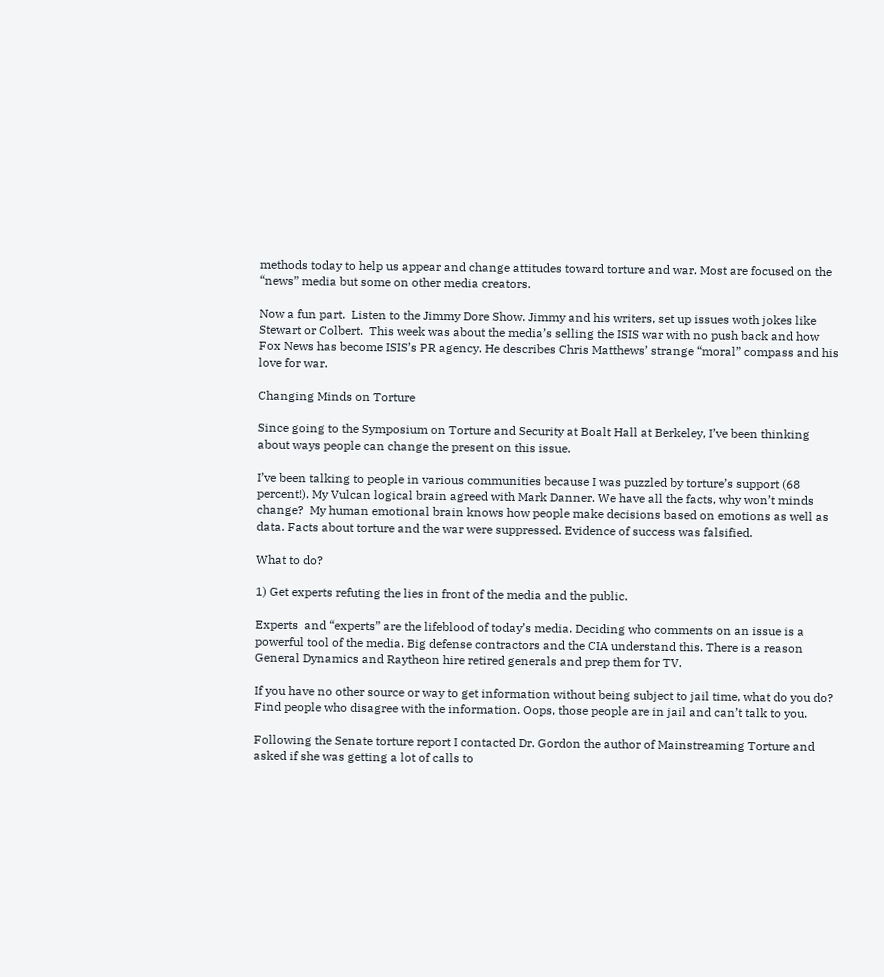methods today to help us appear and change attitudes toward torture and war. Most are focused on the “news” media but some on other media creators.

Now a fun part.  Listen to the Jimmy Dore Show. Jimmy and his writers, set up issues woth jokes like Stewart or Colbert.  This week was about the media’s selling the ISIS war with no push back and how Fox News has become ISIS’s PR agency. He describes Chris Matthews’ strange “moral” compass and his love for war.

Changing Minds on Torture

Since going to the Symposium on Torture and Security at Boalt Hall at Berkeley, I’ve been thinking about ways people can change the present on this issue.

I’ve been talking to people in various communities because I was puzzled by torture’s support (68 percent!). My Vulcan logical brain agreed with Mark Danner. We have all the facts, why won’t minds change?  My human emotional brain knows how people make decisions based on emotions as well as data. Facts about torture and the war were suppressed. Evidence of success was falsified.

What to do?

1) Get experts refuting the lies in front of the media and the public.

Experts  and “experts” are the lifeblood of today’s media. Deciding who comments on an issue is a powerful tool of the media. Big defense contractors and the CIA understand this. There is a reason General Dynamics and Raytheon hire retired generals and prep them for TV.

If you have no other source or way to get information without being subject to jail time, what do you do?  Find people who disagree with the information. Oops, those people are in jail and can’t talk to you.

Following the Senate torture report I contacted Dr. Gordon the author of Mainstreaming Torture and asked if she was getting a lot of calls to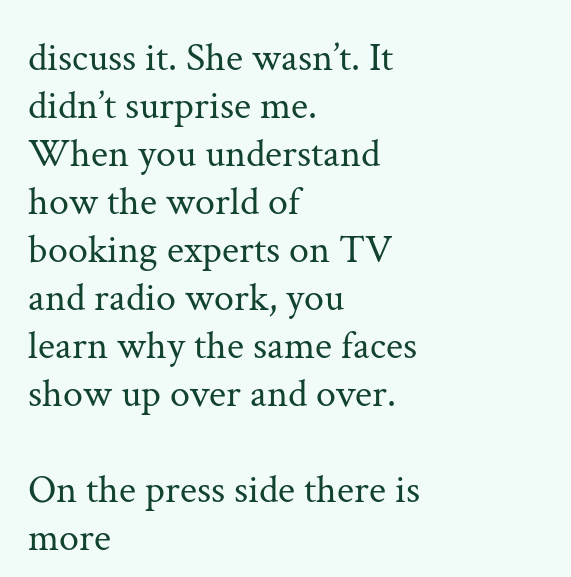discuss it. She wasn’t. It didn’t surprise me. When you understand how the world of booking experts on TV and radio work, you learn why the same faces show up over and over.

On the press side there is more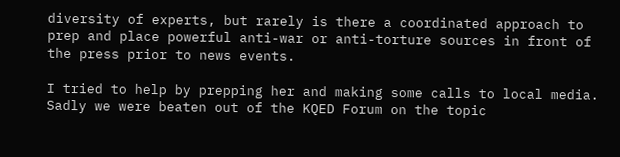diversity of experts, but rarely is there a coordinated approach to prep and place powerful anti-war or anti-torture sources in front of the press prior to news events.

I tried to help by prepping her and making some calls to local media. Sadly we were beaten out of the KQED Forum on the topic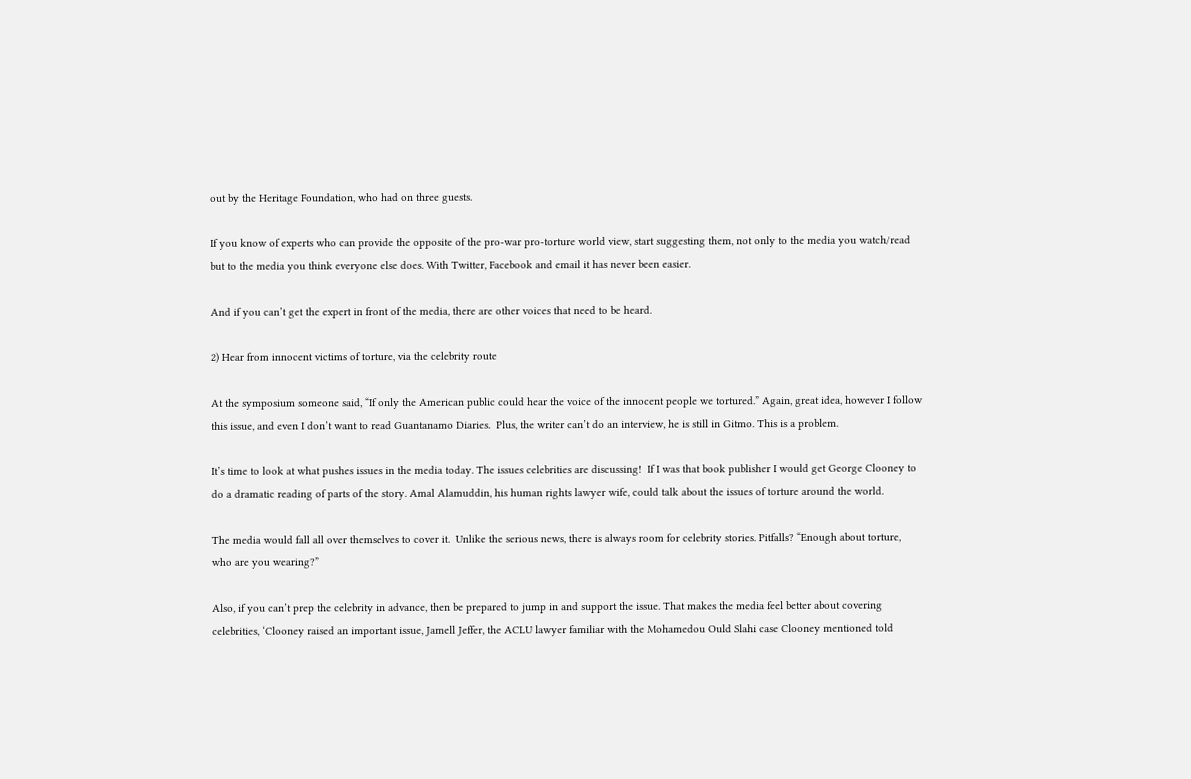out by the Heritage Foundation, who had on three guests.

If you know of experts who can provide the opposite of the pro-war pro-torture world view, start suggesting them, not only to the media you watch/read but to the media you think everyone else does. With Twitter, Facebook and email it has never been easier.

And if you can’t get the expert in front of the media, there are other voices that need to be heard.

2) Hear from innocent victims of torture, via the celebrity route

At the symposium someone said, “If only the American public could hear the voice of the innocent people we tortured.” Again, great idea, however I follow this issue, and even I don’t want to read Guantanamo Diaries.  Plus, the writer can’t do an interview, he is still in Gitmo. This is a problem.

It’s time to look at what pushes issues in the media today. The issues celebrities are discussing!  If I was that book publisher I would get George Clooney to do a dramatic reading of parts of the story. Amal Alamuddin, his human rights lawyer wife, could talk about the issues of torture around the world.

The media would fall all over themselves to cover it.  Unlike the serious news, there is always room for celebrity stories. Pitfalls? “Enough about torture, who are you wearing?”

Also, if you can’t prep the celebrity in advance, then be prepared to jump in and support the issue. That makes the media feel better about covering celebrities, ‘Clooney raised an important issue, Jamell Jeffer, the ACLU lawyer familiar with the Mohamedou Ould Slahi case Clooney mentioned told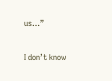us…”

I don’t know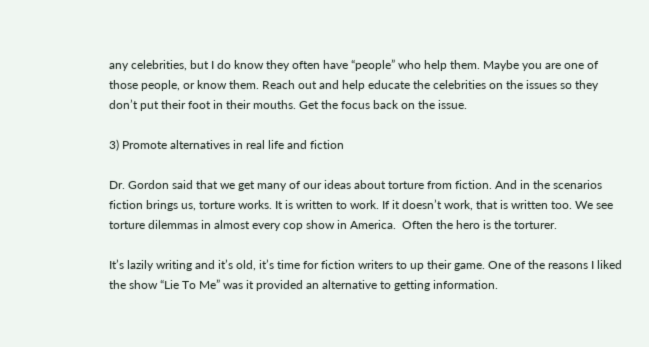any celebrities, but I do know they often have “people” who help them. Maybe you are one of those people, or know them. Reach out and help educate the celebrities on the issues so they don’t put their foot in their mouths. Get the focus back on the issue.

3) Promote alternatives in real life and fiction

Dr. Gordon said that we get many of our ideas about torture from fiction. And in the scenarios fiction brings us, torture works. It is written to work. If it doesn’t work, that is written too. We see torture dilemmas in almost every cop show in America.  Often the hero is the torturer.

It’s lazily writing and it’s old, it’s time for fiction writers to up their game. One of the reasons I liked the show “Lie To Me” was it provided an alternative to getting information.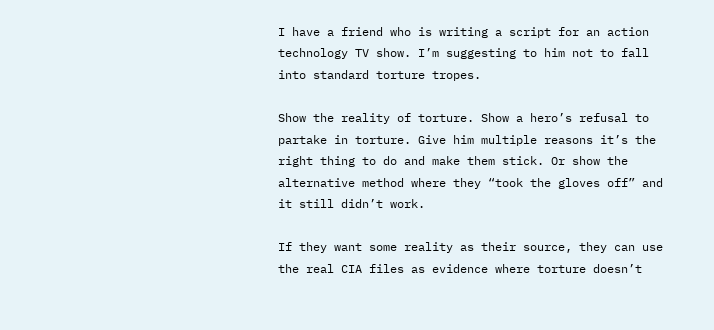I have a friend who is writing a script for an action technology TV show. I’m suggesting to him not to fall into standard torture tropes.

Show the reality of torture. Show a hero’s refusal to partake in torture. Give him multiple reasons it’s the right thing to do and make them stick. Or show the alternative method where they “took the gloves off” and it still didn’t work.

If they want some reality as their source, they can use the real CIA files as evidence where torture doesn’t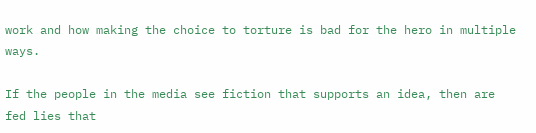work and how making the choice to torture is bad for the hero in multiple ways.

If the people in the media see fiction that supports an idea, then are fed lies that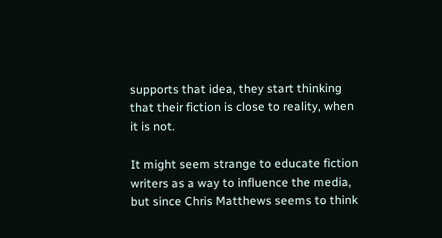supports that idea, they start thinking that their fiction is close to reality, when it is not.

It might seem strange to educate fiction writers as a way to influence the media, but since Chris Matthews seems to think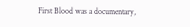First Blood was a documentary,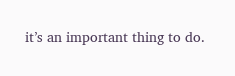it’s an important thing to do.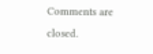Comments are closed.